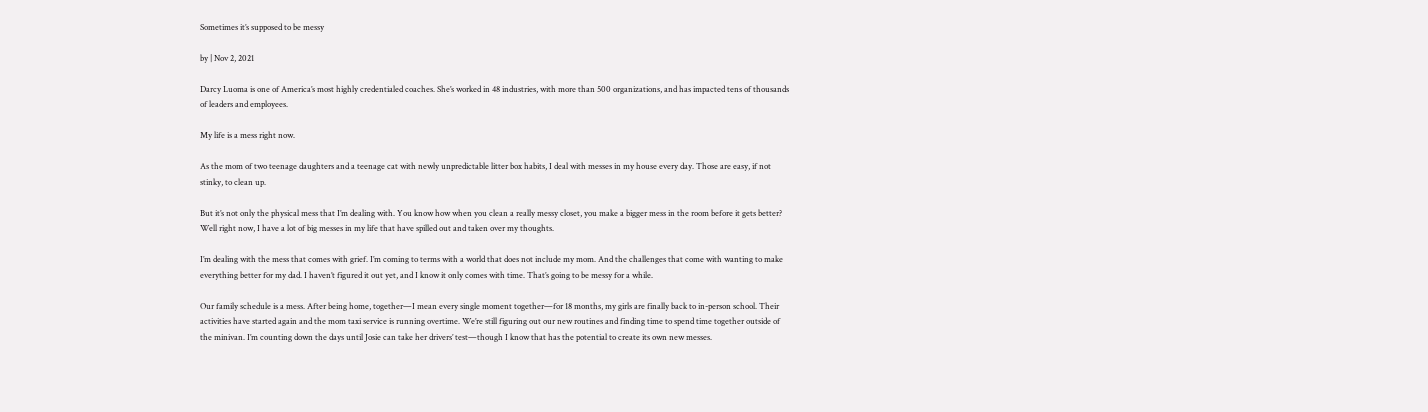Sometimes it’s supposed to be messy

by | Nov 2, 2021

Darcy Luoma is one of America’s most highly credentialed coaches. She’s worked in 48 industries, with more than 500 organizations, and has impacted tens of thousands of leaders and employees.

My life is a mess right now.

As the mom of two teenage daughters and a teenage cat with newly unpredictable litter box habits, I deal with messes in my house every day. Those are easy, if not stinky, to clean up.

But it’s not only the physical mess that I’m dealing with. You know how when you clean a really messy closet, you make a bigger mess in the room before it gets better? Well right now, I have a lot of big messes in my life that have spilled out and taken over my thoughts.

I’m dealing with the mess that comes with grief. I’m coming to terms with a world that does not include my mom. And the challenges that come with wanting to make everything better for my dad. I haven’t figured it out yet, and I know it only comes with time. That’s going to be messy for a while.

Our family schedule is a mess. After being home, together—I mean every single moment together—for 18 months, my girls are finally back to in-person school. Their activities have started again and the mom taxi service is running overtime. We’re still figuring out our new routines and finding time to spend time together outside of the minivan. I’m counting down the days until Josie can take her drivers’ test—though I know that has the potential to create its own new messes.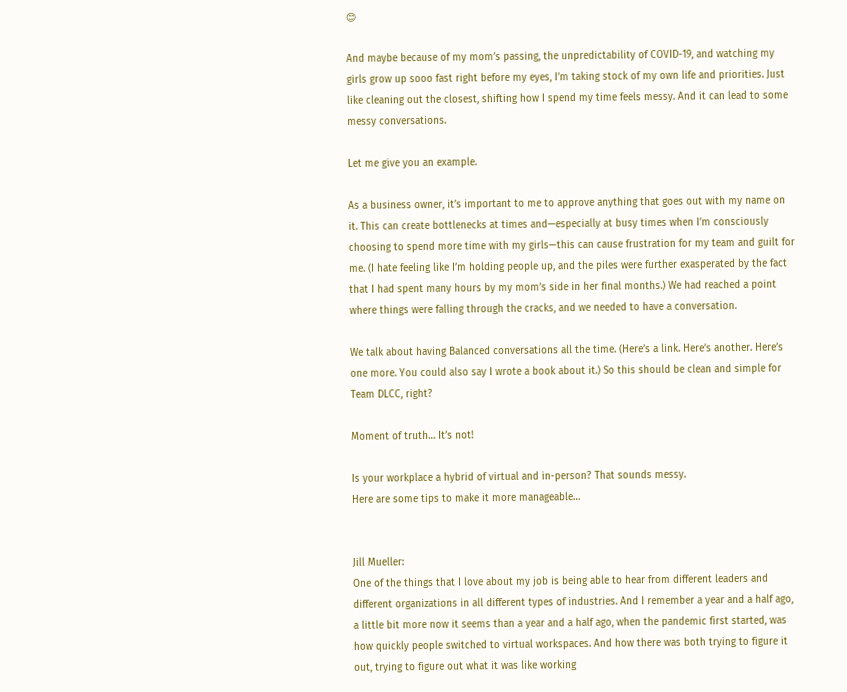😊

And maybe because of my mom’s passing, the unpredictability of COVID-19, and watching my girls grow up sooo fast right before my eyes, I’m taking stock of my own life and priorities. Just like cleaning out the closest, shifting how I spend my time feels messy. And it can lead to some messy conversations.

Let me give you an example.

As a business owner, it’s important to me to approve anything that goes out with my name on it. This can create bottlenecks at times and—especially at busy times when I’m consciously choosing to spend more time with my girls—this can cause frustration for my team and guilt for me. (I hate feeling like I’m holding people up, and the piles were further exasperated by the fact that I had spent many hours by my mom’s side in her final months.) We had reached a point where things were falling through the cracks, and we needed to have a conversation.

We talk about having Balanced conversations all the time. (Here’s a link. Here’s another. Here’s one more. You could also say I wrote a book about it.) So this should be clean and simple for Team DLCC, right?

Moment of truth… It’s not!

Is your workplace a hybrid of virtual and in-person? That sounds messy.
Here are some tips to make it more manageable…


Jill Mueller:
One of the things that I love about my job is being able to hear from different leaders and different organizations in all different types of industries. And I remember a year and a half ago, a little bit more now it seems than a year and a half ago, when the pandemic first started, was how quickly people switched to virtual workspaces. And how there was both trying to figure it out, trying to figure out what it was like working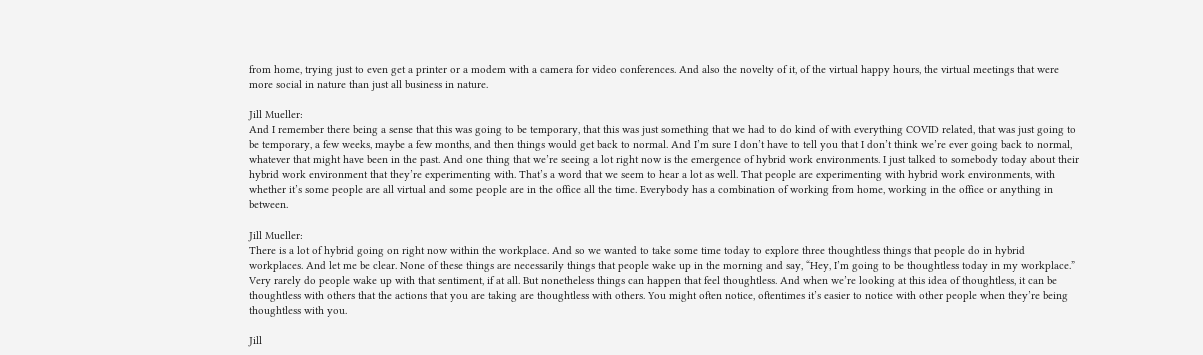from home, trying just to even get a printer or a modem with a camera for video conferences. And also the novelty of it, of the virtual happy hours, the virtual meetings that were more social in nature than just all business in nature.

Jill Mueller:
And I remember there being a sense that this was going to be temporary, that this was just something that we had to do kind of with everything COVID related, that was just going to be temporary, a few weeks, maybe a few months, and then things would get back to normal. And I’m sure I don’t have to tell you that I don’t think we’re ever going back to normal, whatever that might have been in the past. And one thing that we’re seeing a lot right now is the emergence of hybrid work environments. I just talked to somebody today about their hybrid work environment that they’re experimenting with. That’s a word that we seem to hear a lot as well. That people are experimenting with hybrid work environments, with whether it’s some people are all virtual and some people are in the office all the time. Everybody has a combination of working from home, working in the office or anything in between.

Jill Mueller:
There is a lot of hybrid going on right now within the workplace. And so we wanted to take some time today to explore three thoughtless things that people do in hybrid workplaces. And let me be clear. None of these things are necessarily things that people wake up in the morning and say, “Hey, I’m going to be thoughtless today in my workplace.” Very rarely do people wake up with that sentiment, if at all. But nonetheless things can happen that feel thoughtless. And when we’re looking at this idea of thoughtless, it can be thoughtless with others that the actions that you are taking are thoughtless with others. You might often notice, oftentimes it’s easier to notice with other people when they’re being thoughtless with you.

Jill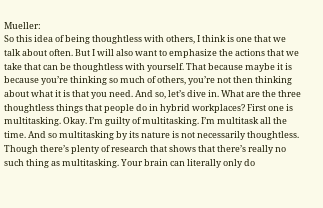Mueller:
So this idea of being thoughtless with others, I think is one that we talk about often. But I will also want to emphasize the actions that we take that can be thoughtless with yourself. That because maybe it is because you’re thinking so much of others, you’re not then thinking about what it is that you need. And so, let’s dive in. What are the three thoughtless things that people do in hybrid workplaces? First one is multitasking. Okay. I’m guilty of multitasking. I’m multitask all the time. And so multitasking by its nature is not necessarily thoughtless. Though there’s plenty of research that shows that there’s really no such thing as multitasking. Your brain can literally only do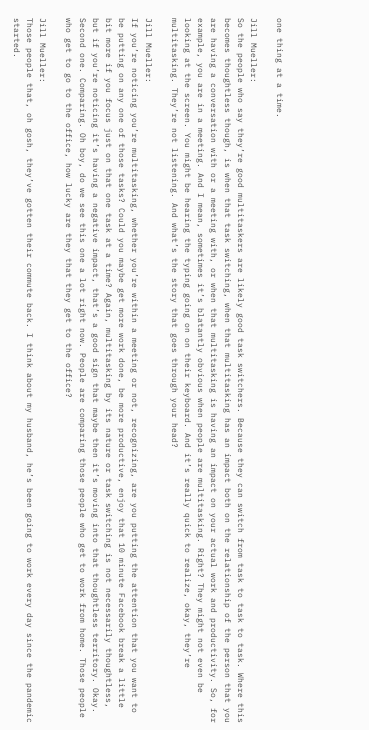one thing at a time.

Jill Mueller:
So the people who say they’re good multitaskers are likely good task switchers. Because they can switch from task to task to task. Where this becomes thoughtless though, is when that task switching, when that multitasking has an impact both on the relationship of the person that you are having a conversation with or a meeting with, or when that multitasking is having an impact on your actual work and productivity. So, for example, you are in a meeting. And I mean, sometimes it’s blatantly obvious when people are multitasking. Right? They might not even be looking at the screen. You might be hearing the typing going on on their keyboard. And it’s really quick to realize, okay, they’re multitasking. They’re not listening. And what’s the story that goes through your head?

Jill Mueller:
If you’re noticing you’re multitasking, whether you’re within a meeting or not, recognizing, are you putting the attention that you want to be putting on any one of those tasks? Could you maybe get more work done, be more productive, enjoy that 10 minute Facebook break a little bit more if you focus just on that one task at a time? Again, multitasking by its nature or task switching is not necessarily thoughtless, but if you’re noticing it’s having a negative impact, that’s a good sign that maybe then it’s moving into that thoughtless territory. Okay. Second one. Comparing. Oh boy, do we see this one a lot right now. People are comparing those people who get to work from home. Those people who get to go to the office, how lucky are they that they get to the office?

Jill Mueller:
Those people that, oh gosh, they’ve gotten their commute back. I think about my husband, he’s been going to work every day since the pandemic started.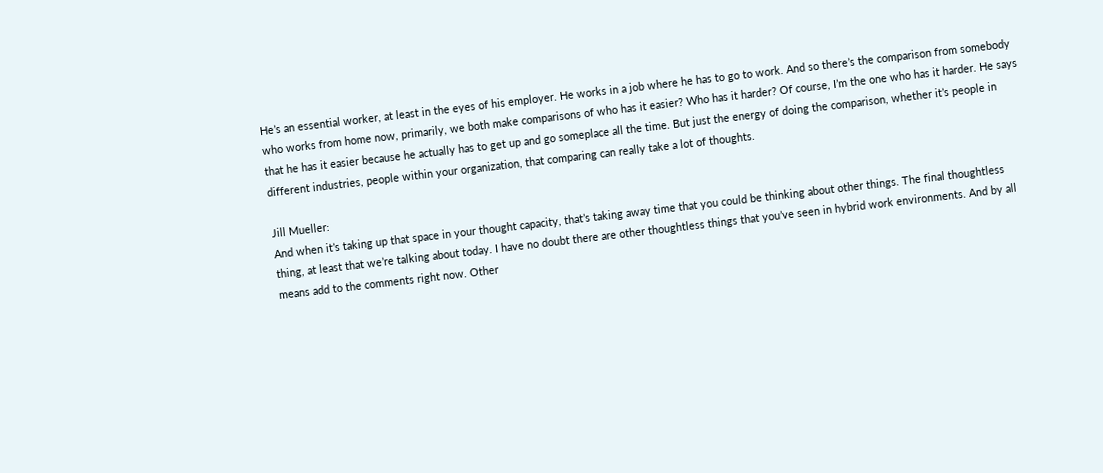He’s an essential worker, at least in the eyes of his employer. He works in a job where he has to go to work. And so there’s the comparison from somebody who works from home now, primarily, we both make comparisons of who has it easier? Who has it harder? Of course, I’m the one who has it harder. He says that he has it easier because he actually has to get up and go someplace all the time. But just the energy of doing the comparison, whether it’s people in different industries, people within your organization, that comparing can really take a lot of thoughts.

Jill Mueller:
And when it’s taking up that space in your thought capacity, that’s taking away time that you could be thinking about other things. The final thoughtless thing, at least that we’re talking about today. I have no doubt there are other thoughtless things that you’ve seen in hybrid work environments. And by all means add to the comments right now. Other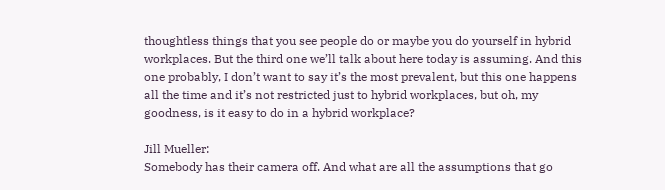thoughtless things that you see people do or maybe you do yourself in hybrid workplaces. But the third one we’ll talk about here today is assuming. And this one probably, I don’t want to say it’s the most prevalent, but this one happens all the time and it’s not restricted just to hybrid workplaces, but oh, my goodness, is it easy to do in a hybrid workplace?

Jill Mueller:
Somebody has their camera off. And what are all the assumptions that go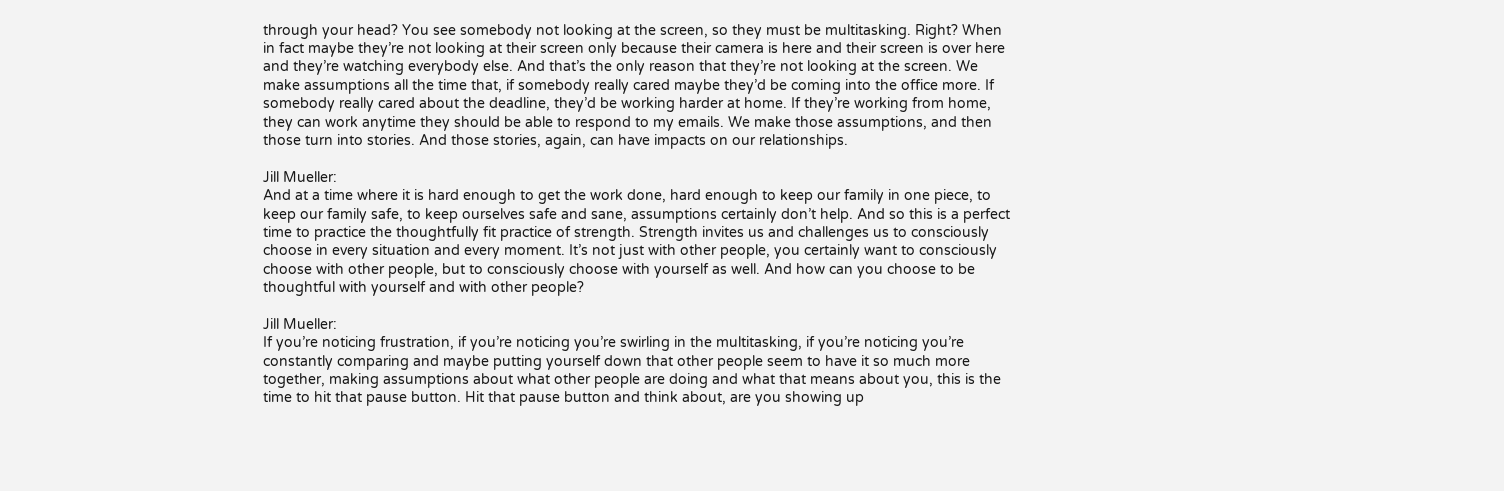through your head? You see somebody not looking at the screen, so they must be multitasking. Right? When in fact maybe they’re not looking at their screen only because their camera is here and their screen is over here and they’re watching everybody else. And that’s the only reason that they’re not looking at the screen. We make assumptions all the time that, if somebody really cared maybe they’d be coming into the office more. If somebody really cared about the deadline, they’d be working harder at home. If they’re working from home, they can work anytime they should be able to respond to my emails. We make those assumptions, and then those turn into stories. And those stories, again, can have impacts on our relationships.

Jill Mueller:
And at a time where it is hard enough to get the work done, hard enough to keep our family in one piece, to keep our family safe, to keep ourselves safe and sane, assumptions certainly don’t help. And so this is a perfect time to practice the thoughtfully fit practice of strength. Strength invites us and challenges us to consciously choose in every situation and every moment. It’s not just with other people, you certainly want to consciously choose with other people, but to consciously choose with yourself as well. And how can you choose to be thoughtful with yourself and with other people?

Jill Mueller:
If you’re noticing frustration, if you’re noticing you’re swirling in the multitasking, if you’re noticing you’re constantly comparing and maybe putting yourself down that other people seem to have it so much more together, making assumptions about what other people are doing and what that means about you, this is the time to hit that pause button. Hit that pause button and think about, are you showing up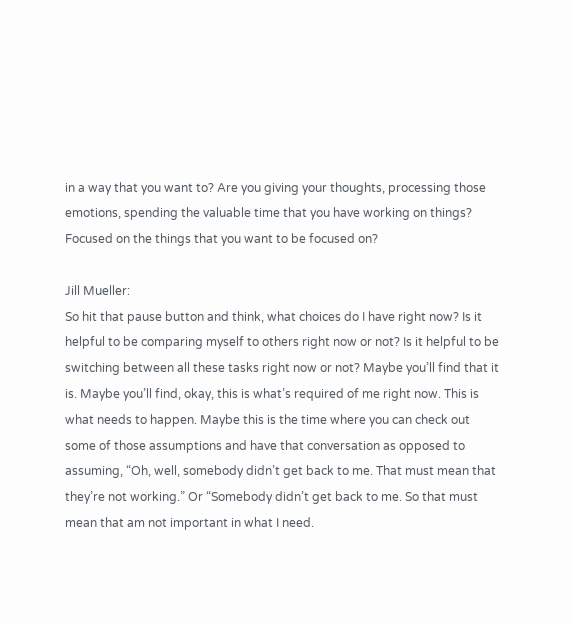in a way that you want to? Are you giving your thoughts, processing those emotions, spending the valuable time that you have working on things? Focused on the things that you want to be focused on?

Jill Mueller:
So hit that pause button and think, what choices do I have right now? Is it helpful to be comparing myself to others right now or not? Is it helpful to be switching between all these tasks right now or not? Maybe you’ll find that it is. Maybe you’ll find, okay, this is what’s required of me right now. This is what needs to happen. Maybe this is the time where you can check out some of those assumptions and have that conversation as opposed to assuming, “Oh, well, somebody didn’t get back to me. That must mean that they’re not working.” Or “Somebody didn’t get back to me. So that must mean that am not important in what I need.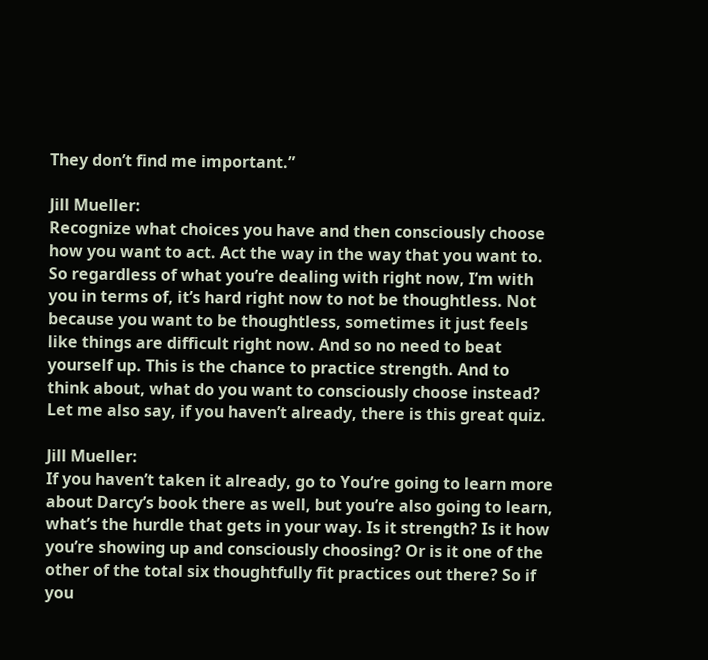They don’t find me important.”

Jill Mueller:
Recognize what choices you have and then consciously choose how you want to act. Act the way in the way that you want to. So regardless of what you’re dealing with right now, I’m with you in terms of, it’s hard right now to not be thoughtless. Not because you want to be thoughtless, sometimes it just feels like things are difficult right now. And so no need to beat yourself up. This is the chance to practice strength. And to think about, what do you want to consciously choose instead? Let me also say, if you haven’t already, there is this great quiz.

Jill Mueller:
If you haven’t taken it already, go to You’re going to learn more about Darcy’s book there as well, but you’re also going to learn, what’s the hurdle that gets in your way. Is it strength? Is it how you’re showing up and consciously choosing? Or is it one of the other of the total six thoughtfully fit practices out there? So if you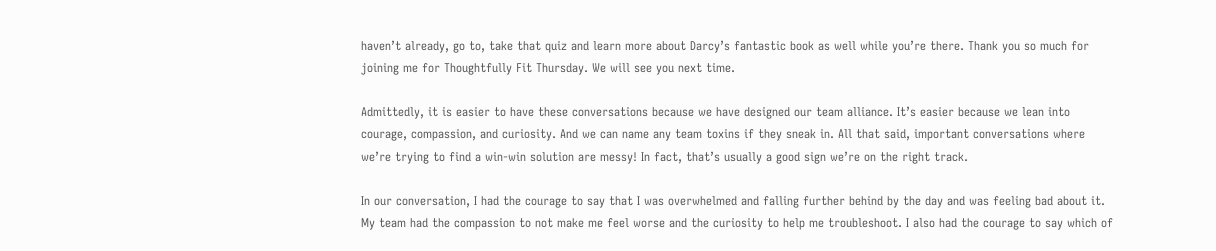haven’t already, go to, take that quiz and learn more about Darcy’s fantastic book as well while you’re there. Thank you so much for joining me for Thoughtfully Fit Thursday. We will see you next time.

Admittedly, it is easier to have these conversations because we have designed our team alliance. It’s easier because we lean into courage, compassion, and curiosity. And we can name any team toxins if they sneak in. All that said, important conversations where we’re trying to find a win-win solution are messy! In fact, that’s usually a good sign we’re on the right track.

In our conversation, I had the courage to say that I was overwhelmed and falling further behind by the day and was feeling bad about it. My team had the compassion to not make me feel worse and the curiosity to help me troubleshoot. I also had the courage to say which of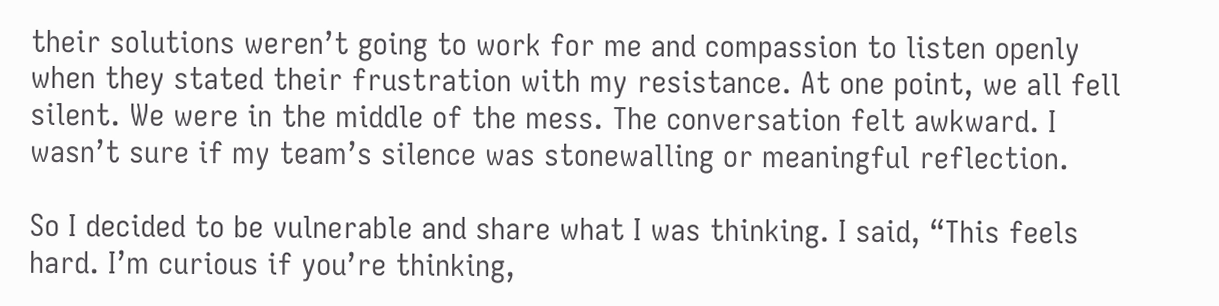their solutions weren’t going to work for me and compassion to listen openly when they stated their frustration with my resistance. At one point, we all fell silent. We were in the middle of the mess. The conversation felt awkward. I wasn’t sure if my team’s silence was stonewalling or meaningful reflection.

So I decided to be vulnerable and share what I was thinking. I said, “This feels hard. I’m curious if you’re thinking,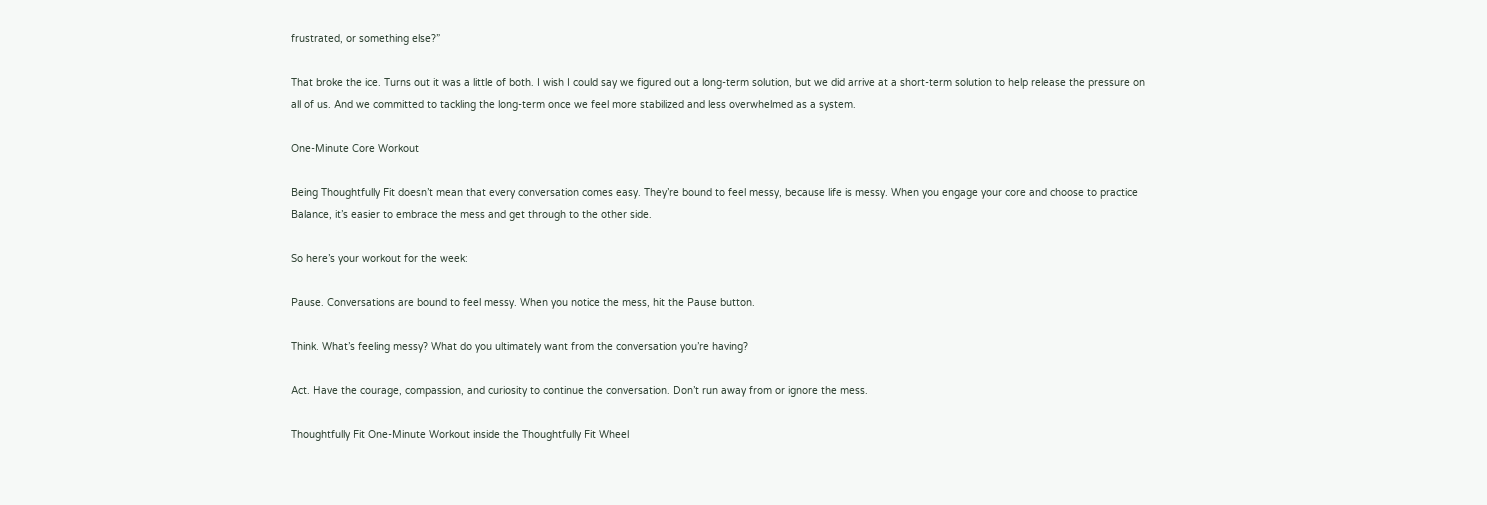frustrated, or something else?”

That broke the ice. Turns out it was a little of both. I wish I could say we figured out a long-term solution, but we did arrive at a short-term solution to help release the pressure on all of us. And we committed to tackling the long-term once we feel more stabilized and less overwhelmed as a system.

One-Minute Core Workout

Being Thoughtfully Fit doesn’t mean that every conversation comes easy. They’re bound to feel messy, because life is messy. When you engage your core and choose to practice Balance, it’s easier to embrace the mess and get through to the other side.

So here’s your workout for the week:

Pause. Conversations are bound to feel messy. When you notice the mess, hit the Pause button.

Think. What’s feeling messy? What do you ultimately want from the conversation you’re having?

Act. Have the courage, compassion, and curiosity to continue the conversation. Don’t run away from or ignore the mess.

Thoughtfully Fit One-Minute Workout inside the Thoughtfully Fit Wheel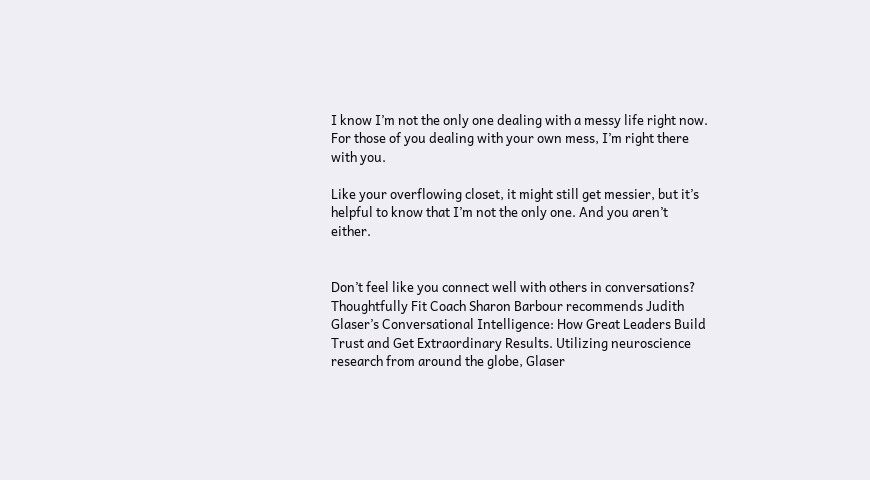I know I’m not the only one dealing with a messy life right now. For those of you dealing with your own mess, I’m right there with you.

Like your overflowing closet, it might still get messier, but it’s helpful to know that I’m not the only one. And you aren’t either.


Don’t feel like you connect well with others in conversations? Thoughtfully Fit Coach Sharon Barbour recommends Judith Glaser’s Conversational Intelligence: How Great Leaders Build Trust and Get Extraordinary Results. Utilizing neuroscience research from around the globe, Glaser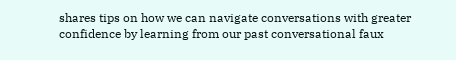shares tips on how we can navigate conversations with greater confidence by learning from our past conversational faux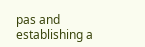pas and establishing a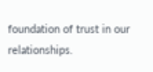foundation of trust in our relationships.